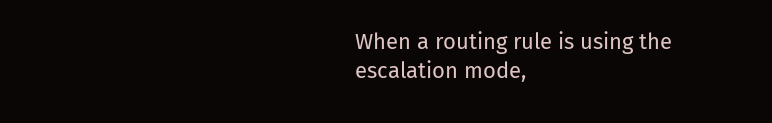When a routing rule is using the escalation mode,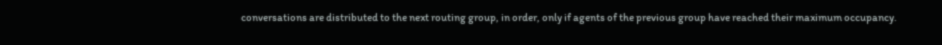conversations are distributed to the next routing group, in order, only if agents of the previous group have reached their maximum occupancy.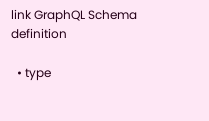link GraphQL Schema definition

  • type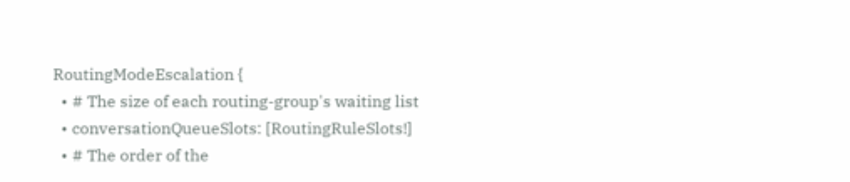RoutingModeEscalation {
  • # The size of each routing-group's waiting list
  • conversationQueueSlots: [RoutingRuleSlots!]
  • # The order of the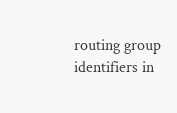routing group identifiers in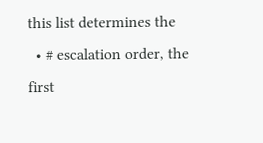this list determines the
  • # escalation order, the first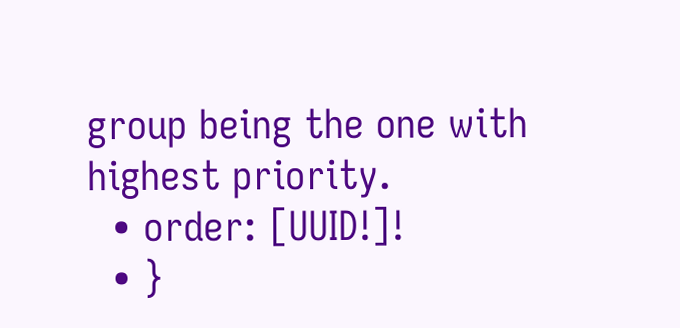group being the one with highest priority.
  • order: [UUID!]!
  • }